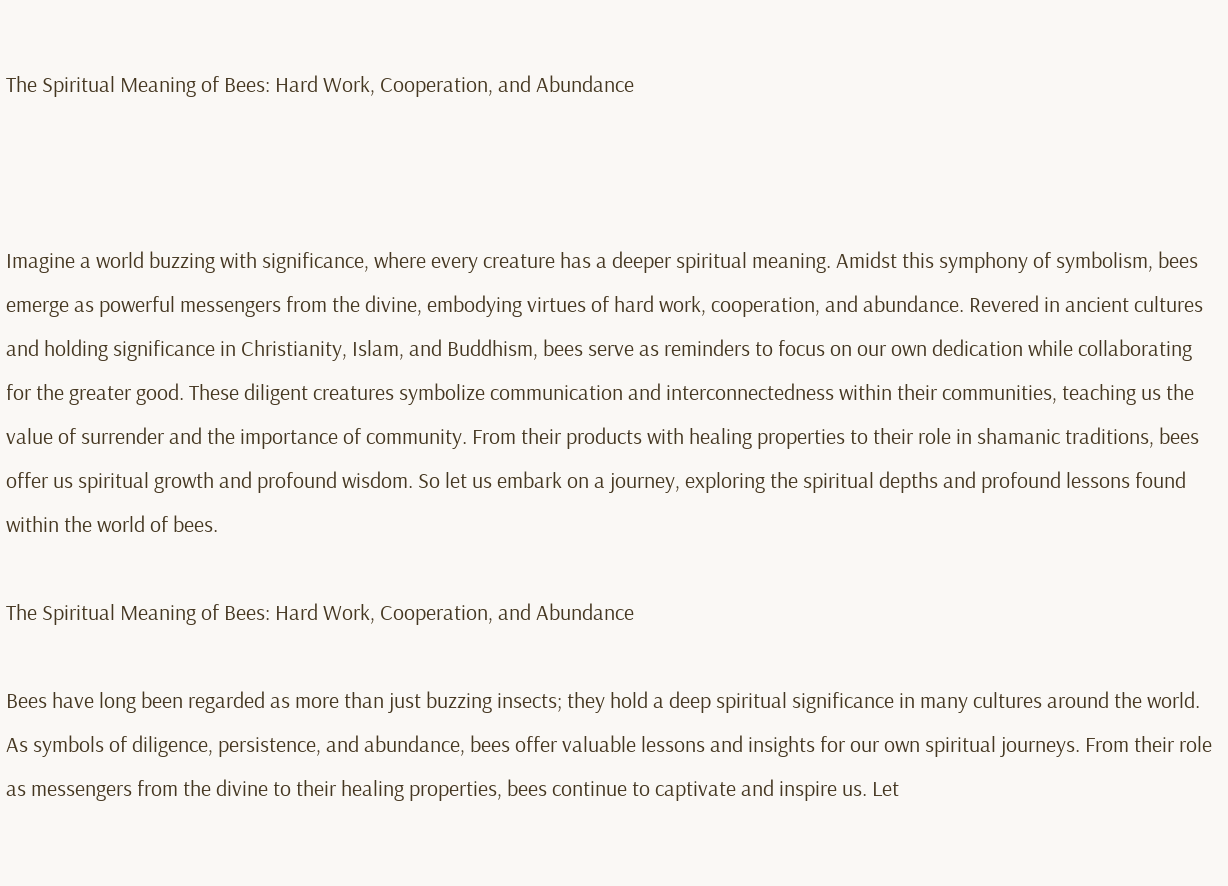The Spiritual Meaning of Bees: Hard Work, Cooperation, and Abundance



Imagine a world buzzing with significance, where every creature has a deeper spiritual meaning. Amidst this symphony of symbolism, bees emerge as powerful messengers from the divine, embodying virtues of hard work, cooperation, and abundance. Revered in ancient cultures and holding significance in Christianity, Islam, and Buddhism, bees serve as reminders to focus on our own dedication while collaborating for the greater good. These diligent creatures symbolize communication and interconnectedness within their communities, teaching us the value of surrender and the importance of community. From their products with healing properties to their role in shamanic traditions, bees offer us spiritual growth and profound wisdom. So let us embark on a journey, exploring the spiritual depths and profound lessons found within the world of bees.

The Spiritual Meaning of Bees: Hard Work, Cooperation, and Abundance

Bees have long been regarded as more than just buzzing insects; they hold a deep spiritual significance in many cultures around the world. As symbols of diligence, persistence, and abundance, bees offer valuable lessons and insights for our own spiritual journeys. From their role as messengers from the divine to their healing properties, bees continue to captivate and inspire us. Let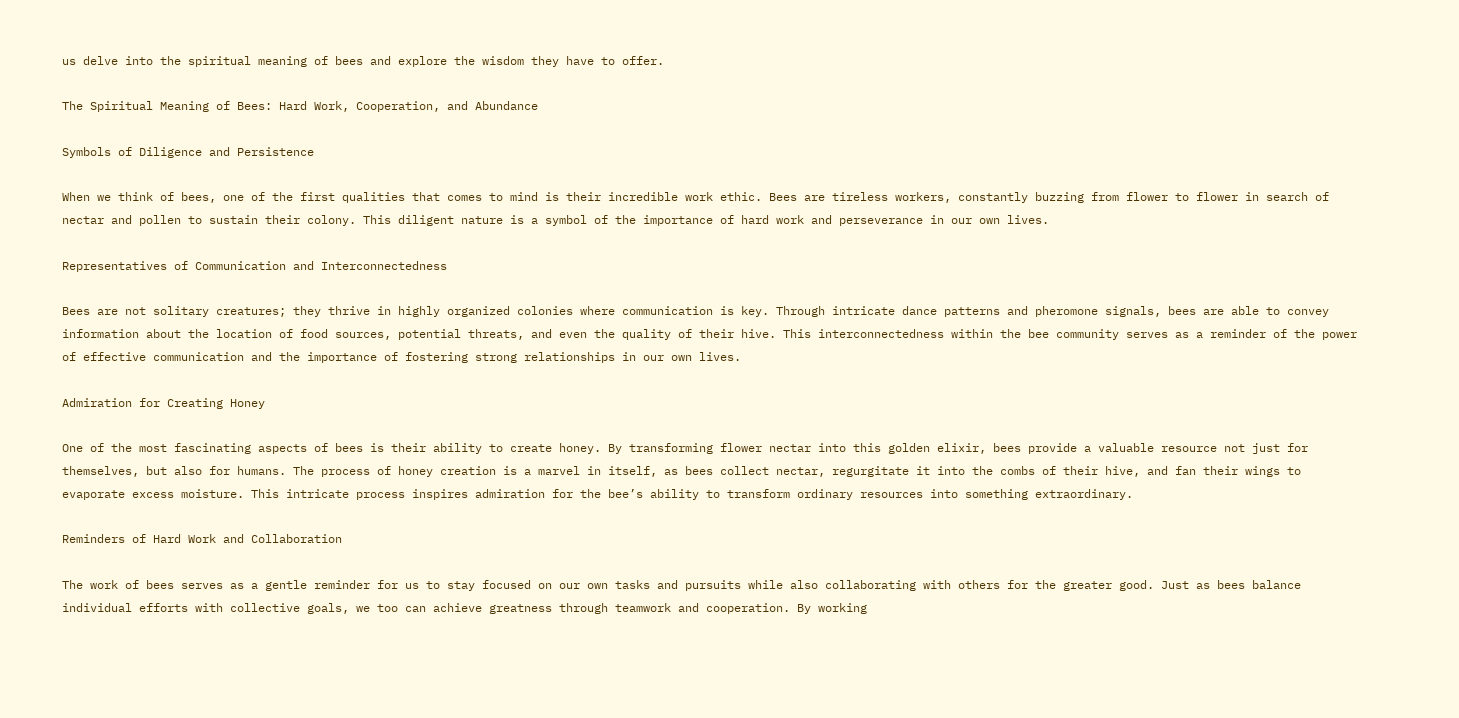us delve into the spiritual meaning of bees and explore the wisdom they have to offer.

The Spiritual Meaning of Bees: Hard Work, Cooperation, and Abundance

Symbols of Diligence and Persistence

When we think of bees, one of the first qualities that comes to mind is their incredible work ethic. Bees are tireless workers, constantly buzzing from flower to flower in search of nectar and pollen to sustain their colony. This diligent nature is a symbol of the importance of hard work and perseverance in our own lives.

Representatives of Communication and Interconnectedness

Bees are not solitary creatures; they thrive in highly organized colonies where communication is key. Through intricate dance patterns and pheromone signals, bees are able to convey information about the location of food sources, potential threats, and even the quality of their hive. This interconnectedness within the bee community serves as a reminder of the power of effective communication and the importance of fostering strong relationships in our own lives.

Admiration for Creating Honey

One of the most fascinating aspects of bees is their ability to create honey. By transforming flower nectar into this golden elixir, bees provide a valuable resource not just for themselves, but also for humans. The process of honey creation is a marvel in itself, as bees collect nectar, regurgitate it into the combs of their hive, and fan their wings to evaporate excess moisture. This intricate process inspires admiration for the bee’s ability to transform ordinary resources into something extraordinary.

Reminders of Hard Work and Collaboration

The work of bees serves as a gentle reminder for us to stay focused on our own tasks and pursuits while also collaborating with others for the greater good. Just as bees balance individual efforts with collective goals, we too can achieve greatness through teamwork and cooperation. By working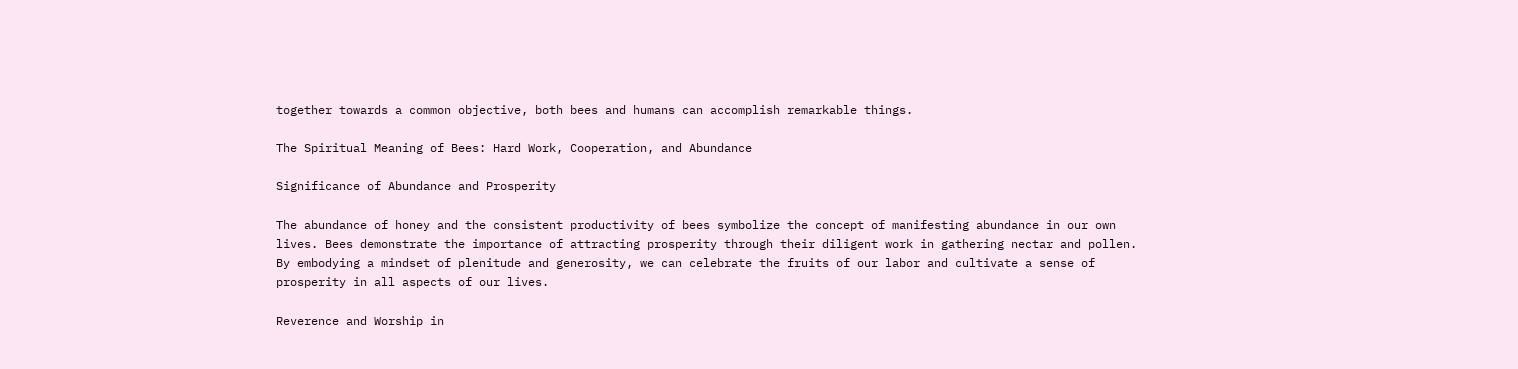together towards a common objective, both bees and humans can accomplish remarkable things.

The Spiritual Meaning of Bees: Hard Work, Cooperation, and Abundance

Significance of Abundance and Prosperity

The abundance of honey and the consistent productivity of bees symbolize the concept of manifesting abundance in our own lives. Bees demonstrate the importance of attracting prosperity through their diligent work in gathering nectar and pollen. By embodying a mindset of plenitude and generosity, we can celebrate the fruits of our labor and cultivate a sense of prosperity in all aspects of our lives.

Reverence and Worship in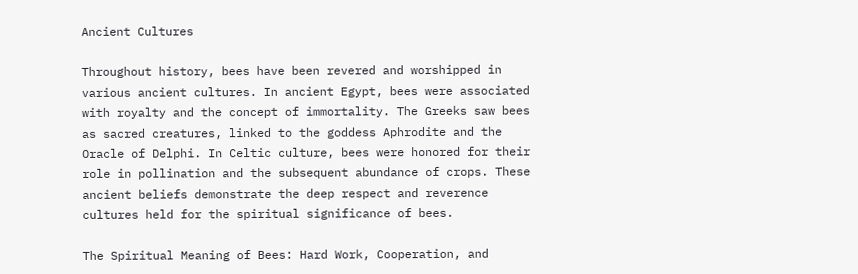Ancient Cultures

Throughout history, bees have been revered and worshipped in various ancient cultures. In ancient Egypt, bees were associated with royalty and the concept of immortality. The Greeks saw bees as sacred creatures, linked to the goddess Aphrodite and the Oracle of Delphi. In Celtic culture, bees were honored for their role in pollination and the subsequent abundance of crops. These ancient beliefs demonstrate the deep respect and reverence cultures held for the spiritual significance of bees.

The Spiritual Meaning of Bees: Hard Work, Cooperation, and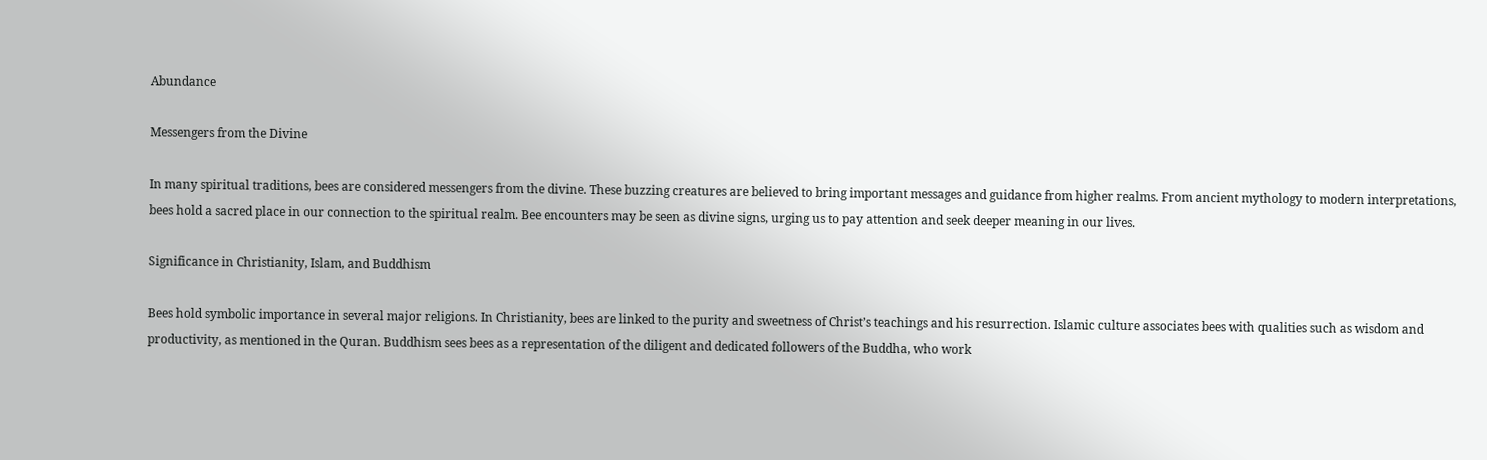Abundance

Messengers from the Divine

In many spiritual traditions, bees are considered messengers from the divine. These buzzing creatures are believed to bring important messages and guidance from higher realms. From ancient mythology to modern interpretations, bees hold a sacred place in our connection to the spiritual realm. Bee encounters may be seen as divine signs, urging us to pay attention and seek deeper meaning in our lives.

Significance in Christianity, Islam, and Buddhism

Bees hold symbolic importance in several major religions. In Christianity, bees are linked to the purity and sweetness of Christ’s teachings and his resurrection. Islamic culture associates bees with qualities such as wisdom and productivity, as mentioned in the Quran. Buddhism sees bees as a representation of the diligent and dedicated followers of the Buddha, who work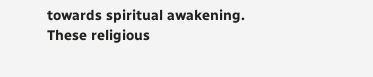towards spiritual awakening. These religious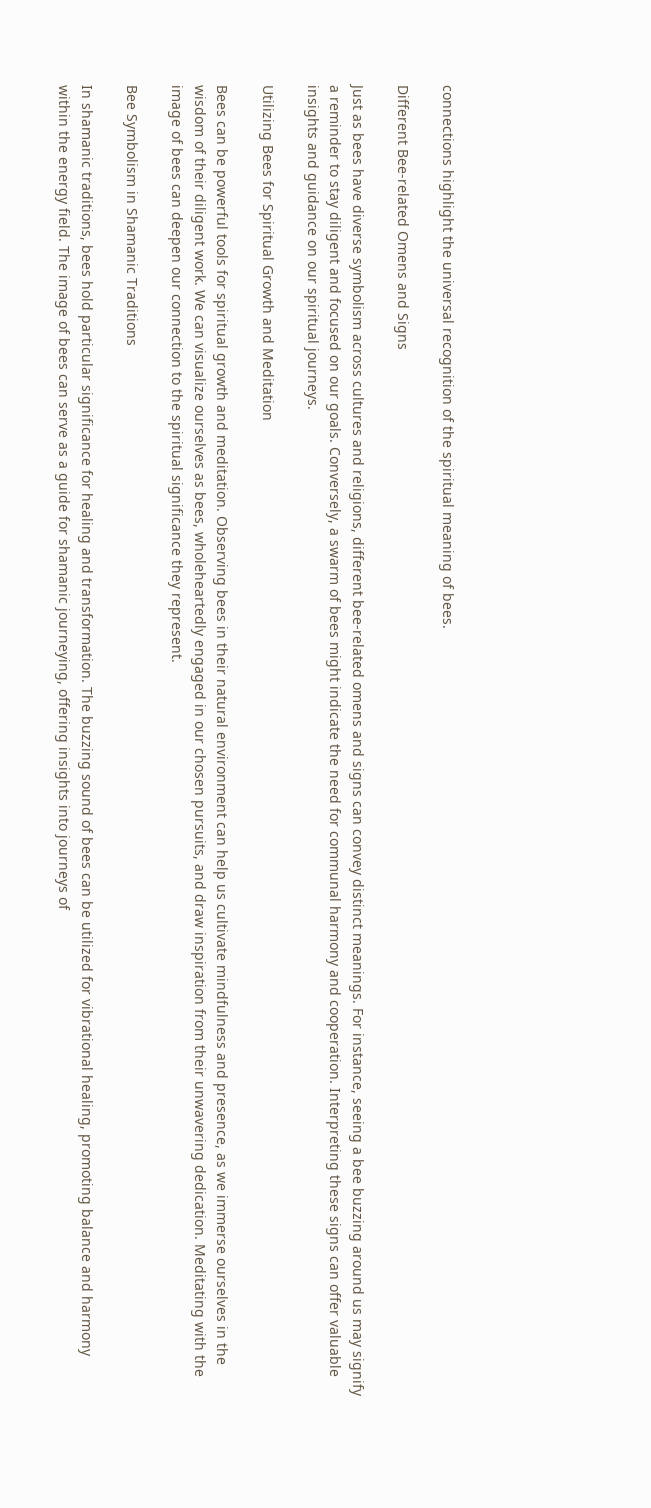connections highlight the universal recognition of the spiritual meaning of bees.

Different Bee-related Omens and Signs

Just as bees have diverse symbolism across cultures and religions, different bee-related omens and signs can convey distinct meanings. For instance, seeing a bee buzzing around us may signify a reminder to stay diligent and focused on our goals. Conversely, a swarm of bees might indicate the need for communal harmony and cooperation. Interpreting these signs can offer valuable insights and guidance on our spiritual journeys.

Utilizing Bees for Spiritual Growth and Meditation

Bees can be powerful tools for spiritual growth and meditation. Observing bees in their natural environment can help us cultivate mindfulness and presence, as we immerse ourselves in the wisdom of their diligent work. We can visualize ourselves as bees, wholeheartedly engaged in our chosen pursuits, and draw inspiration from their unwavering dedication. Meditating with the image of bees can deepen our connection to the spiritual significance they represent.

Bee Symbolism in Shamanic Traditions

In shamanic traditions, bees hold particular significance for healing and transformation. The buzzing sound of bees can be utilized for vibrational healing, promoting balance and harmony within the energy field. The image of bees can serve as a guide for shamanic journeying, offering insights into journeys of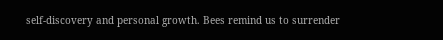self-discovery and personal growth. Bees remind us to surrender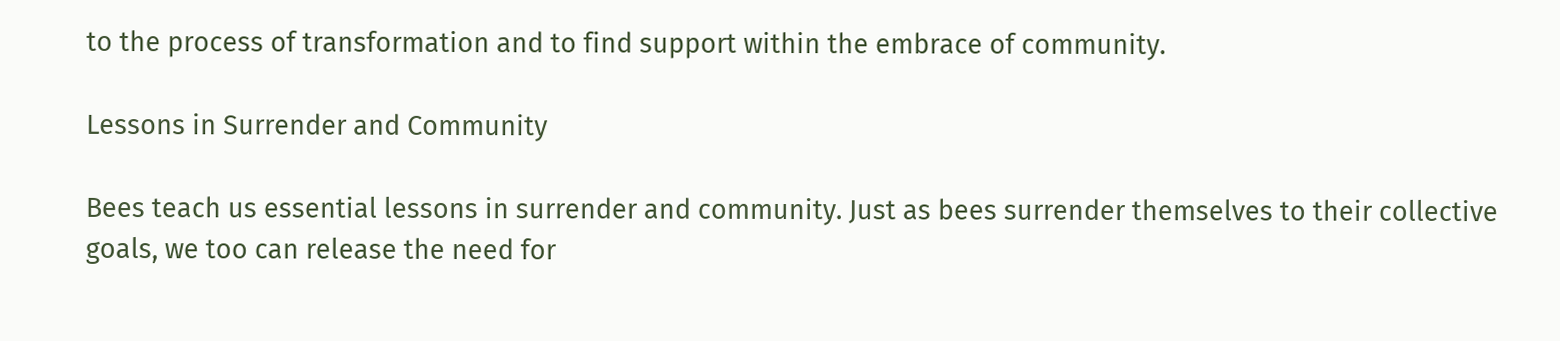to the process of transformation and to find support within the embrace of community.

Lessons in Surrender and Community

Bees teach us essential lessons in surrender and community. Just as bees surrender themselves to their collective goals, we too can release the need for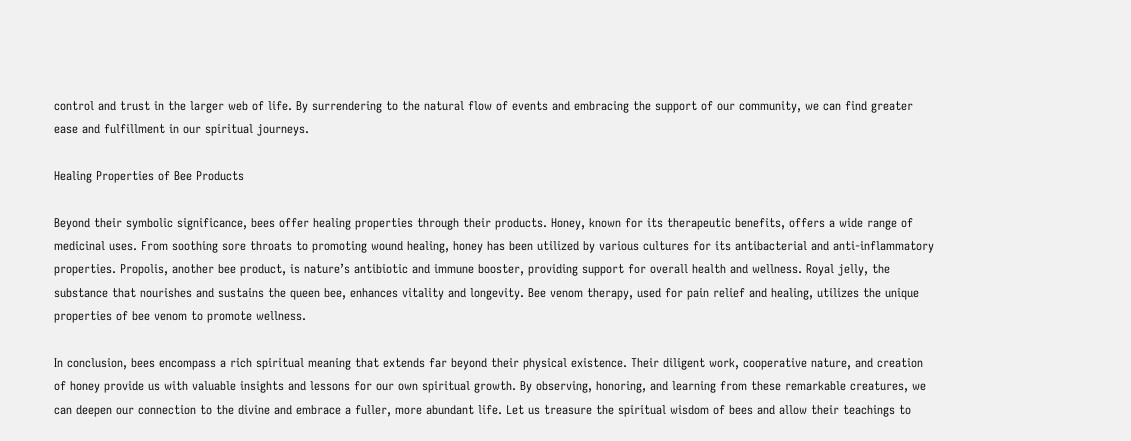control and trust in the larger web of life. By surrendering to the natural flow of events and embracing the support of our community, we can find greater ease and fulfillment in our spiritual journeys.

Healing Properties of Bee Products

Beyond their symbolic significance, bees offer healing properties through their products. Honey, known for its therapeutic benefits, offers a wide range of medicinal uses. From soothing sore throats to promoting wound healing, honey has been utilized by various cultures for its antibacterial and anti-inflammatory properties. Propolis, another bee product, is nature’s antibiotic and immune booster, providing support for overall health and wellness. Royal jelly, the substance that nourishes and sustains the queen bee, enhances vitality and longevity. Bee venom therapy, used for pain relief and healing, utilizes the unique properties of bee venom to promote wellness.

In conclusion, bees encompass a rich spiritual meaning that extends far beyond their physical existence. Their diligent work, cooperative nature, and creation of honey provide us with valuable insights and lessons for our own spiritual growth. By observing, honoring, and learning from these remarkable creatures, we can deepen our connection to the divine and embrace a fuller, more abundant life. Let us treasure the spiritual wisdom of bees and allow their teachings to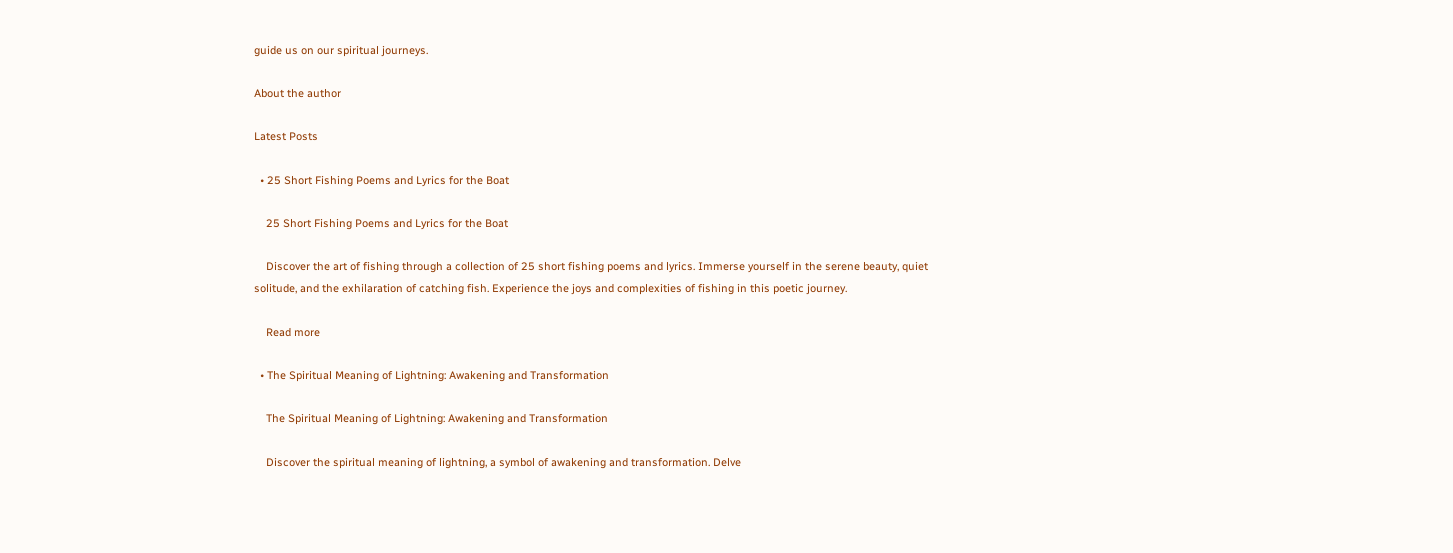guide us on our spiritual journeys.

About the author

Latest Posts

  • 25 Short Fishing Poems and Lyrics for the Boat

    25 Short Fishing Poems and Lyrics for the Boat

    Discover the art of fishing through a collection of 25 short fishing poems and lyrics. Immerse yourself in the serene beauty, quiet solitude, and the exhilaration of catching fish. Experience the joys and complexities of fishing in this poetic journey.

    Read more

  • The Spiritual Meaning of Lightning: Awakening and Transformation

    The Spiritual Meaning of Lightning: Awakening and Transformation

    Discover the spiritual meaning of lightning, a symbol of awakening and transformation. Delve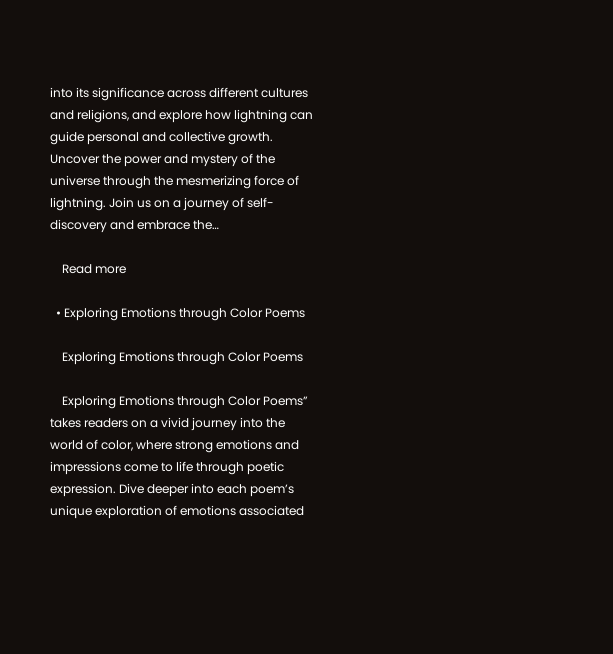into its significance across different cultures and religions, and explore how lightning can guide personal and collective growth. Uncover the power and mystery of the universe through the mesmerizing force of lightning. Join us on a journey of self-discovery and embrace the…

    Read more

  • Exploring Emotions through Color Poems

    Exploring Emotions through Color Poems

    Exploring Emotions through Color Poems” takes readers on a vivid journey into the world of color, where strong emotions and impressions come to life through poetic expression. Dive deeper into each poem’s unique exploration of emotions associated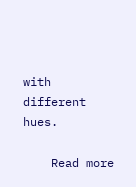with different hues.

    Read more